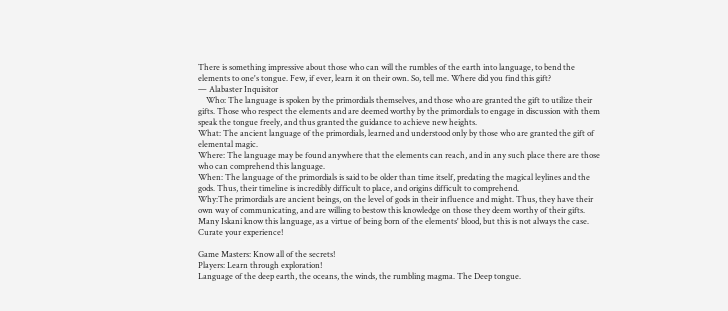There is something impressive about those who can will the rumbles of the earth into language, to bend the elements to one's tongue. Few, if ever, learn it on their own. So, tell me. Where did you find this gift?
— Alabaster Inquisitor
    Who: The language is spoken by the primordials themselves, and those who are granted the gift to utilize their gifts. Those who respect the elements and are deemed worthy by the primordials to engage in discussion with them speak the tongue freely, and thus granted the guidance to achieve new heights.
What: The ancient language of the primordials, learned and understood only by those who are granted the gift of elemental magic.
Where: The language may be found anywhere that the elements can reach, and in any such place there are those who can comprehend this language.
When: The language of the primordials is said to be older than time itself, predating the magical leylines and the gods. Thus, their timeline is incredibly difficult to place, and origins difficult to comprehend.
Why:The primordials are ancient beings, on the level of gods in their influence and might. Thus, they have their own way of communicating, and are willing to bestow this knowledge on those they deem worthy of their gifts. Many Iskani know this language, as a virtue of being born of the elements' blood, but this is not always the case.
Curate your experience!

Game Masters: Know all of the secrets!
Players: Learn through exploration!
Language of the deep earth, the oceans, the winds, the rumbling magma. The Deep tongue.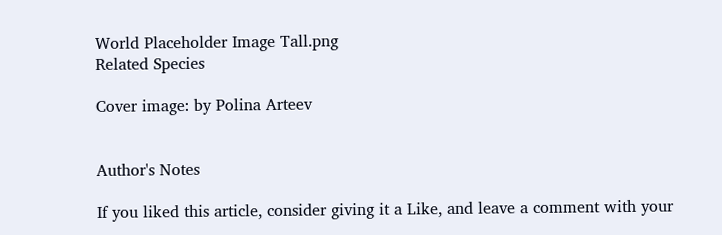World Placeholder Image Tall.png
Related Species

Cover image: by Polina Arteev


Author's Notes

If you liked this article, consider giving it a Like, and leave a comment with your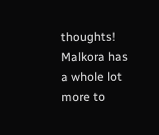thoughts! Malkora has a whole lot more to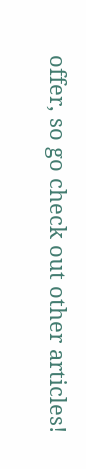offer, so go check out other articles!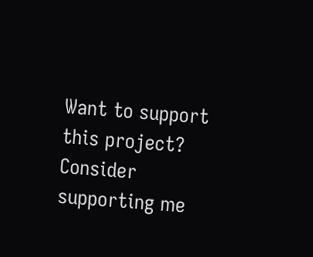Want to support this project? Consider supporting me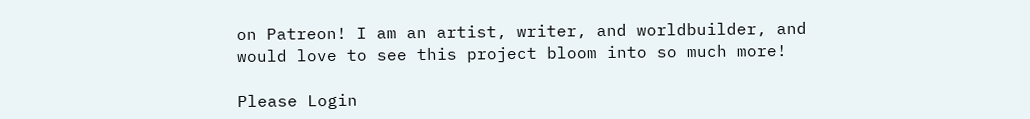on Patreon! I am an artist, writer, and worldbuilder, and would love to see this project bloom into so much more!

Please Login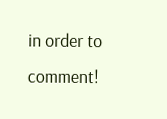in order to comment!